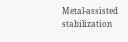Metal-assisted stabilization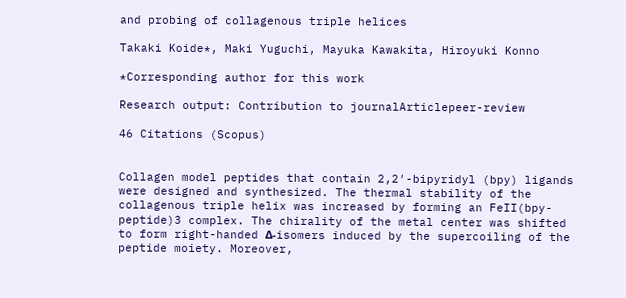and probing of collagenous triple helices

Takaki Koide*, Maki Yuguchi, Mayuka Kawakita, Hiroyuki Konno

*Corresponding author for this work

Research output: Contribution to journalArticlepeer-review

46 Citations (Scopus)


Collagen model peptides that contain 2,2′-bipyridyl (bpy) ligands were designed and synthesized. The thermal stability of the collagenous triple helix was increased by forming an FeII(bpy-peptide)3 complex. The chirality of the metal center was shifted to form right-handed Δ-isomers induced by the supercoiling of the peptide moiety. Moreover,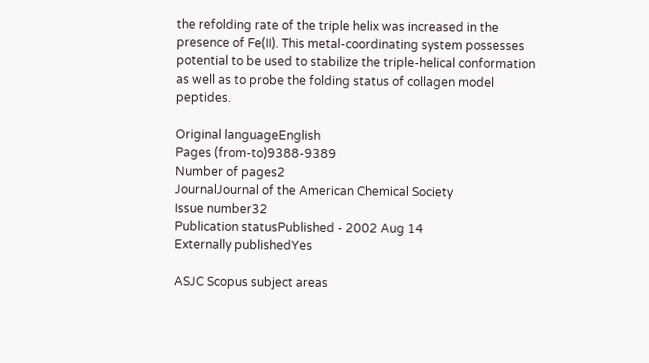the refolding rate of the triple helix was increased in the presence of Fe(II). This metal-coordinating system possesses potential to be used to stabilize the triple-helical conformation as well as to probe the folding status of collagen model peptides.

Original languageEnglish
Pages (from-to)9388-9389
Number of pages2
JournalJournal of the American Chemical Society
Issue number32
Publication statusPublished - 2002 Aug 14
Externally publishedYes

ASJC Scopus subject areas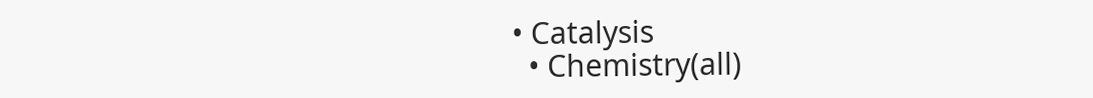• Catalysis
  • Chemistry(all)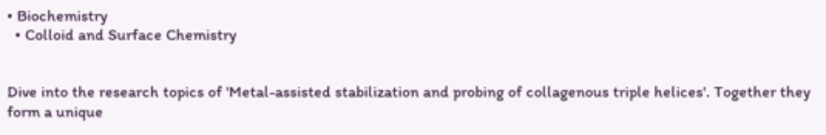• Biochemistry
  • Colloid and Surface Chemistry


Dive into the research topics of 'Metal-assisted stabilization and probing of collagenous triple helices'. Together they form a unique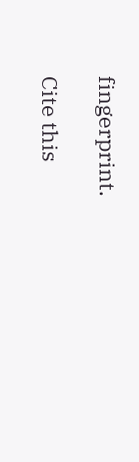fingerprint.

Cite this